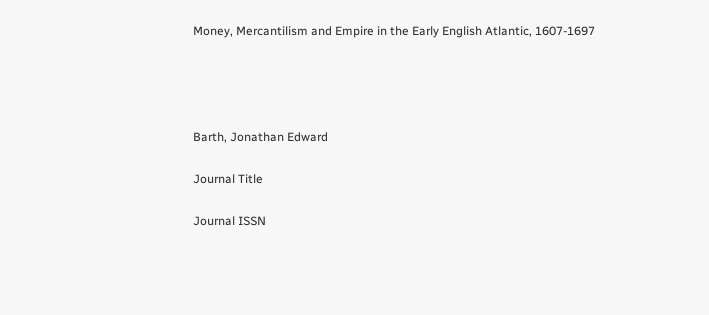Money, Mercantilism and Empire in the Early English Atlantic, 1607-1697




Barth, Jonathan Edward

Journal Title

Journal ISSN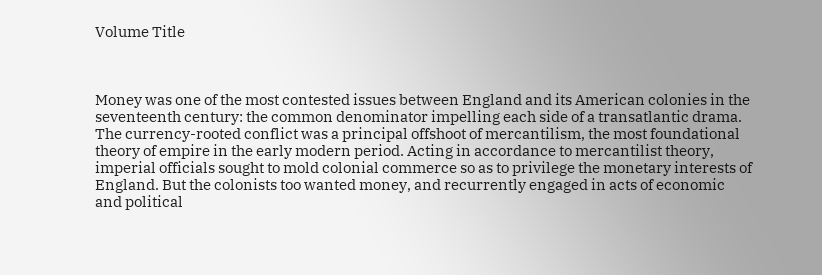Volume Title



Money was one of the most contested issues between England and its American colonies in the seventeenth century: the common denominator impelling each side of a transatlantic drama. The currency-rooted conflict was a principal offshoot of mercantilism, the most foundational theory of empire in the early modern period. Acting in accordance to mercantilist theory, imperial officials sought to mold colonial commerce so as to privilege the monetary interests of England. But the colonists too wanted money, and recurrently engaged in acts of economic and political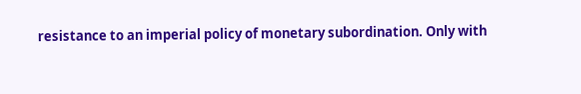resistance to an imperial policy of monetary subordination. Only with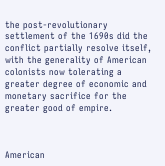the post-revolutionary settlement of the 1690s did the conflict partially resolve itself, with the generality of American colonists now tolerating a greater degree of economic and monetary sacrifice for the greater good of empire.



American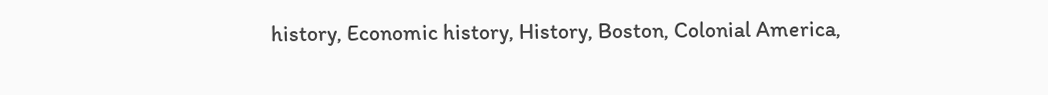history, Economic history, History, Boston, Colonial America,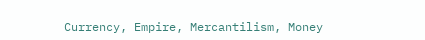Currency, Empire, Mercantilism, Money